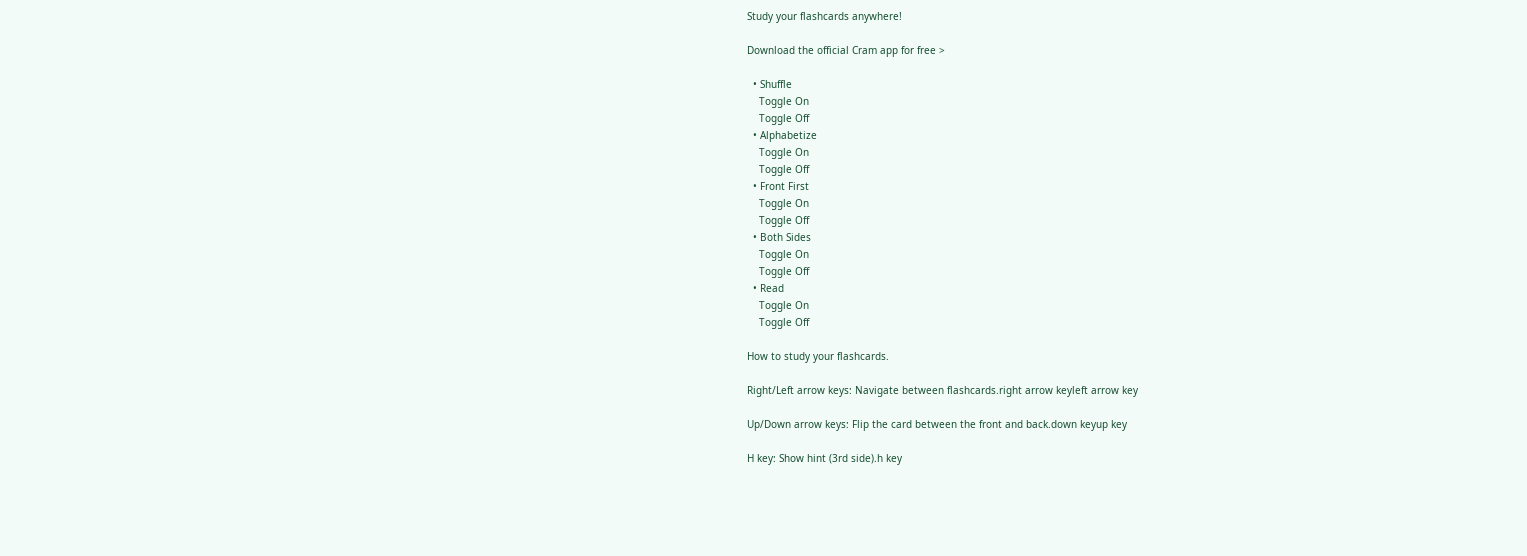Study your flashcards anywhere!

Download the official Cram app for free >

  • Shuffle
    Toggle On
    Toggle Off
  • Alphabetize
    Toggle On
    Toggle Off
  • Front First
    Toggle On
    Toggle Off
  • Both Sides
    Toggle On
    Toggle Off
  • Read
    Toggle On
    Toggle Off

How to study your flashcards.

Right/Left arrow keys: Navigate between flashcards.right arrow keyleft arrow key

Up/Down arrow keys: Flip the card between the front and back.down keyup key

H key: Show hint (3rd side).h key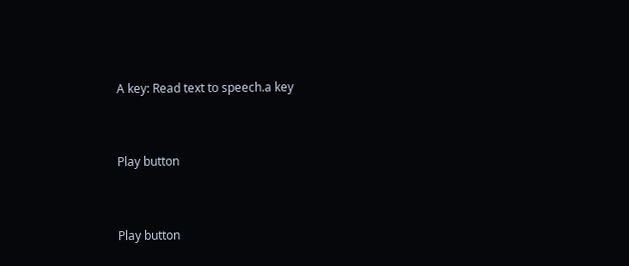A key: Read text to speech.a key


Play button


Play button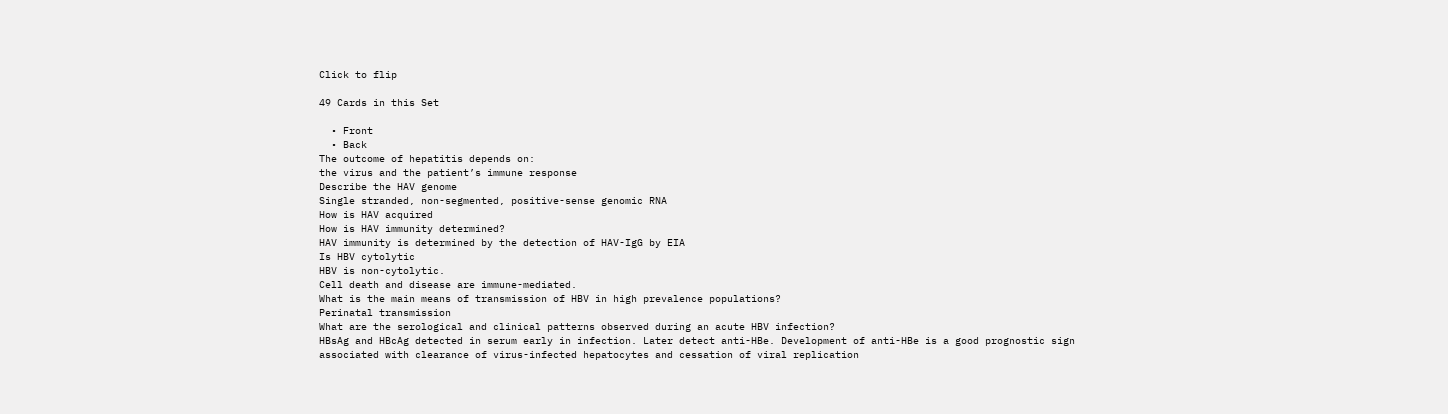Click to flip

49 Cards in this Set

  • Front
  • Back
The outcome of hepatitis depends on:
the virus and the patient’s immune response
Describe the HAV genome
Single stranded, non-segmented, positive-sense genomic RNA
How is HAV acquired
How is HAV immunity determined?
HAV immunity is determined by the detection of HAV-IgG by EIA
Is HBV cytolytic
HBV is non-cytolytic.
Cell death and disease are immune-mediated.
What is the main means of transmission of HBV in high prevalence populations?
Perinatal transmission
What are the serological and clinical patterns observed during an acute HBV infection?
HBsAg and HBcAg detected in serum early in infection. Later detect anti-HBe. Development of anti-HBe is a good prognostic sign associated with clearance of virus-infected hepatocytes and cessation of viral replication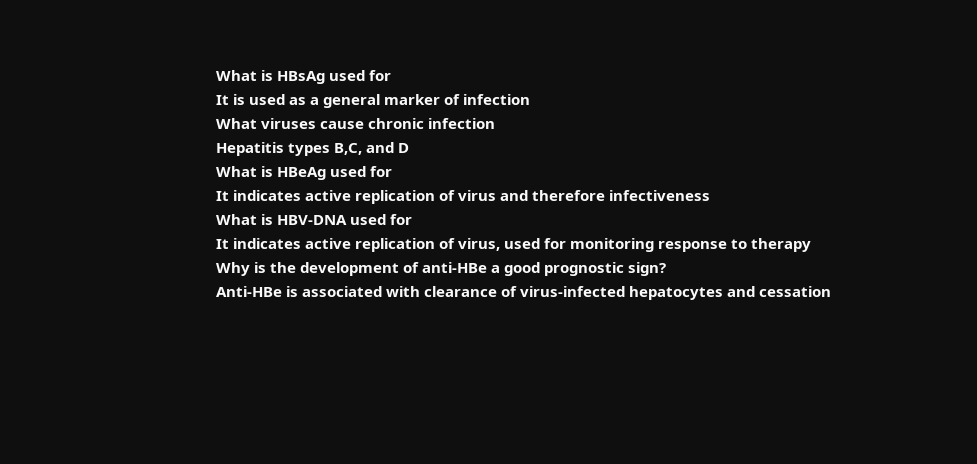What is HBsAg used for
It is used as a general marker of infection
What viruses cause chronic infection
Hepatitis types B,C, and D
What is HBeAg used for
It indicates active replication of virus and therefore infectiveness
What is HBV-DNA used for
It indicates active replication of virus, used for monitoring response to therapy
Why is the development of anti-HBe a good prognostic sign?
Anti-HBe is associated with clearance of virus-infected hepatocytes and cessation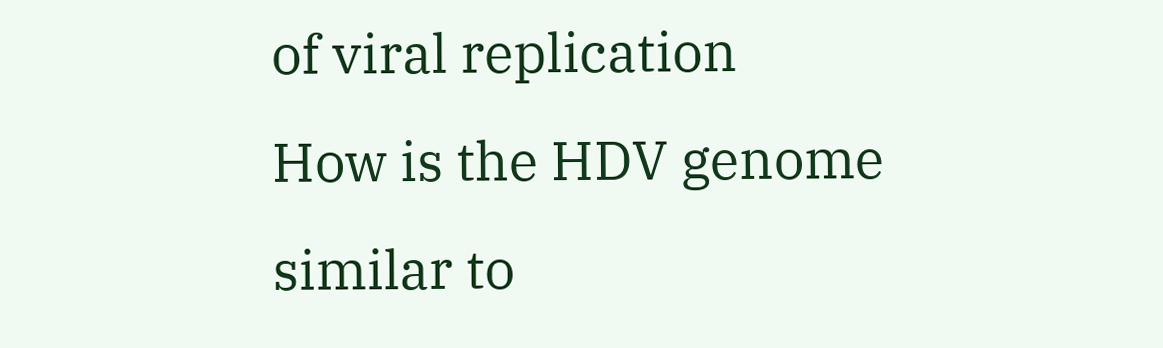of viral replication
How is the HDV genome similar to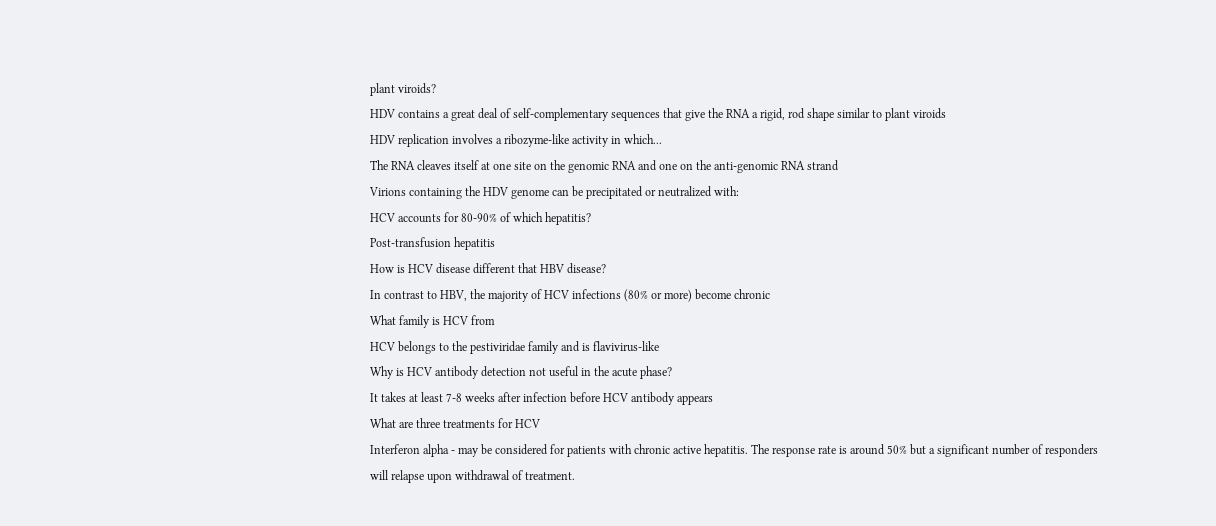plant viroids?
HDV contains a great deal of self-complementary sequences that give the RNA a rigid, rod shape similar to plant viroids
HDV replication involves a ribozyme-like activity in which...
The RNA cleaves itself at one site on the genomic RNA and one on the anti-genomic RNA strand
Virions containing the HDV genome can be precipitated or neutralized with:
HCV accounts for 80-90% of which hepatitis?
Post-transfusion hepatitis
How is HCV disease different that HBV disease?
In contrast to HBV, the majority of HCV infections (80% or more) become chronic
What family is HCV from
HCV belongs to the pestiviridae family and is flavivirus-like
Why is HCV antibody detection not useful in the acute phase?
It takes at least 7-8 weeks after infection before HCV antibody appears
What are three treatments for HCV
Interferon alpha - may be considered for patients with chronic active hepatitis. The response rate is around 50% but a significant number of responders will relapse upon withdrawal of treatment.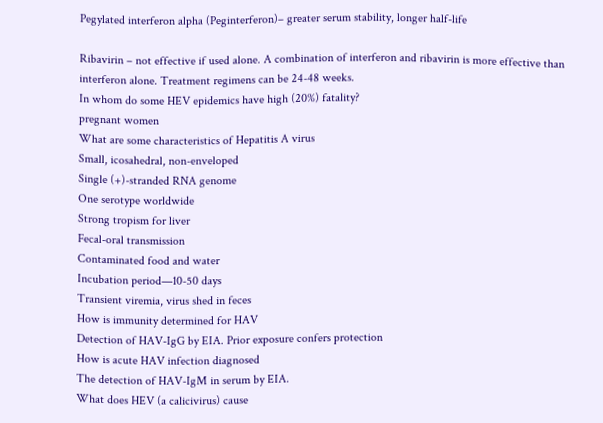Pegylated interferon alpha (Peginterferon)– greater serum stability, longer half-life

Ribavirin – not effective if used alone. A combination of interferon and ribavirin is more effective than interferon alone. Treatment regimens can be 24-48 weeks.
In whom do some HEV epidemics have high (20%) fatality?
pregnant women
What are some characteristics of Hepatitis A virus
Small, icosahedral, non-enveloped
Single (+)-stranded RNA genome
One serotype worldwide
Strong tropism for liver
Fecal-oral transmission
Contaminated food and water
Incubation period—10-50 days
Transient viremia, virus shed in feces
How is immunity determined for HAV
Detection of HAV-IgG by EIA. Prior exposure confers protection
How is acute HAV infection diagnosed
The detection of HAV-IgM in serum by EIA.
What does HEV (a calicivirus) cause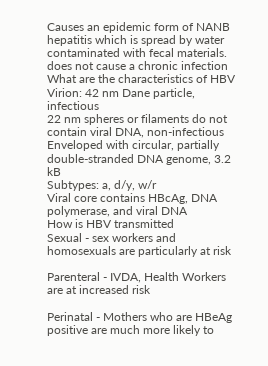Causes an epidemic form of NANB hepatitis which is spread by water contaminated with fecal materials.
does not cause a chronic infection
What are the characteristics of HBV
Virion: 42 nm Dane particle, infectious
22 nm spheres or filaments do not contain viral DNA, non-infectious
Enveloped with circular, partially double-stranded DNA genome, 3.2 kB
Subtypes: a, d/y, w/r
Viral core contains HBcAg, DNA polymerase, and viral DNA
How is HBV transmitted
Sexual - sex workers and homosexuals are particularly at risk

Parenteral - IVDA, Health Workers are at increased risk

Perinatal - Mothers who are HBeAg positive are much more likely to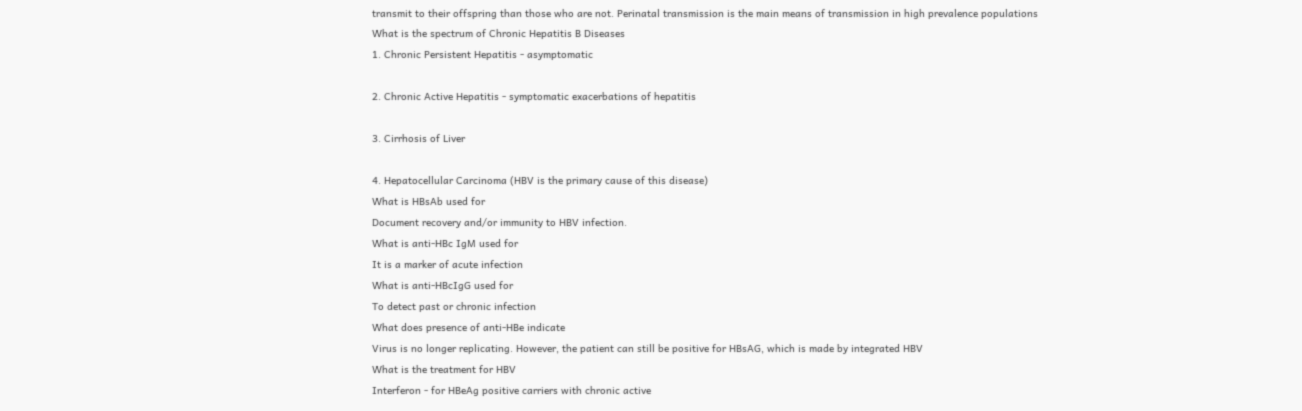transmit to their offspring than those who are not. Perinatal transmission is the main means of transmission in high prevalence populations
What is the spectrum of Chronic Hepatitis B Diseases
1. Chronic Persistent Hepatitis - asymptomatic

2. Chronic Active Hepatitis - symptomatic exacerbations of hepatitis

3. Cirrhosis of Liver

4. Hepatocellular Carcinoma (HBV is the primary cause of this disease)
What is HBsAb used for
Document recovery and/or immunity to HBV infection.
What is anti-HBc IgM used for
It is a marker of acute infection
What is anti-HBcIgG used for
To detect past or chronic infection
What does presence of anti-HBe indicate
Virus is no longer replicating. However, the patient can still be positive for HBsAG, which is made by integrated HBV
What is the treatment for HBV
Interferon - for HBeAg positive carriers with chronic active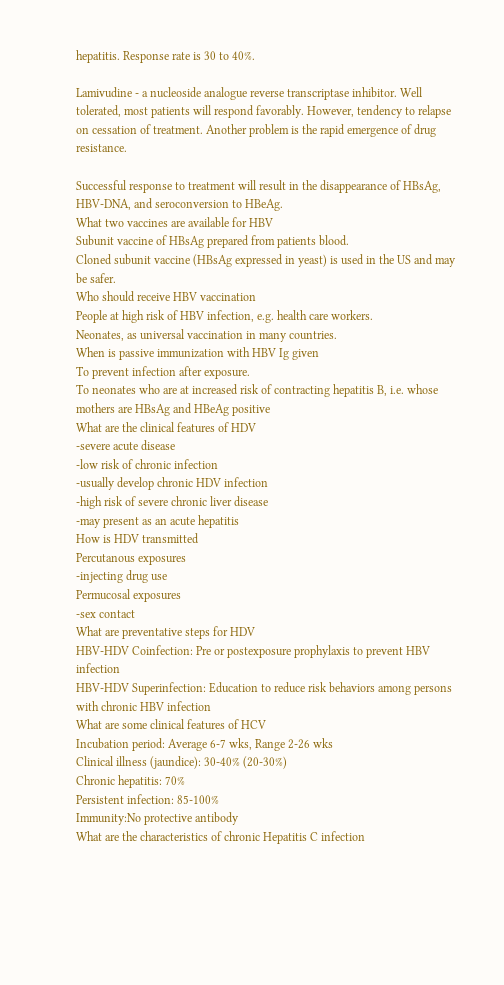hepatitis. Response rate is 30 to 40%.

Lamivudine - a nucleoside analogue reverse transcriptase inhibitor. Well tolerated, most patients will respond favorably. However, tendency to relapse on cessation of treatment. Another problem is the rapid emergence of drug resistance.

Successful response to treatment will result in the disappearance of HBsAg, HBV-DNA, and seroconversion to HBeAg.
What two vaccines are available for HBV
Subunit vaccine of HBsAg prepared from patients blood.
Cloned subunit vaccine (HBsAg expressed in yeast) is used in the US and may be safer.
Who should receive HBV vaccination
People at high risk of HBV infection, e.g. health care workers.
Neonates, as universal vaccination in many countries.
When is passive immunization with HBV Ig given
To prevent infection after exposure.
To neonates who are at increased risk of contracting hepatitis B, i.e. whose mothers are HBsAg and HBeAg positive
What are the clinical features of HDV
-severe acute disease
-low risk of chronic infection
-usually develop chronic HDV infection
-high risk of severe chronic liver disease
-may present as an acute hepatitis
How is HDV transmitted
Percutanous exposures
-injecting drug use
Permucosal exposures
-sex contact
What are preventative steps for HDV
HBV-HDV Coinfection: Pre or postexposure prophylaxis to prevent HBV infection
HBV-HDV Superinfection: Education to reduce risk behaviors among persons with chronic HBV infection
What are some clinical features of HCV
Incubation period: Average 6-7 wks, Range 2-26 wks
Clinical illness (jaundice): 30-40% (20-30%)
Chronic hepatitis: 70%
Persistent infection: 85-100%
Immunity:No protective antibody
What are the characteristics of chronic Hepatitis C infection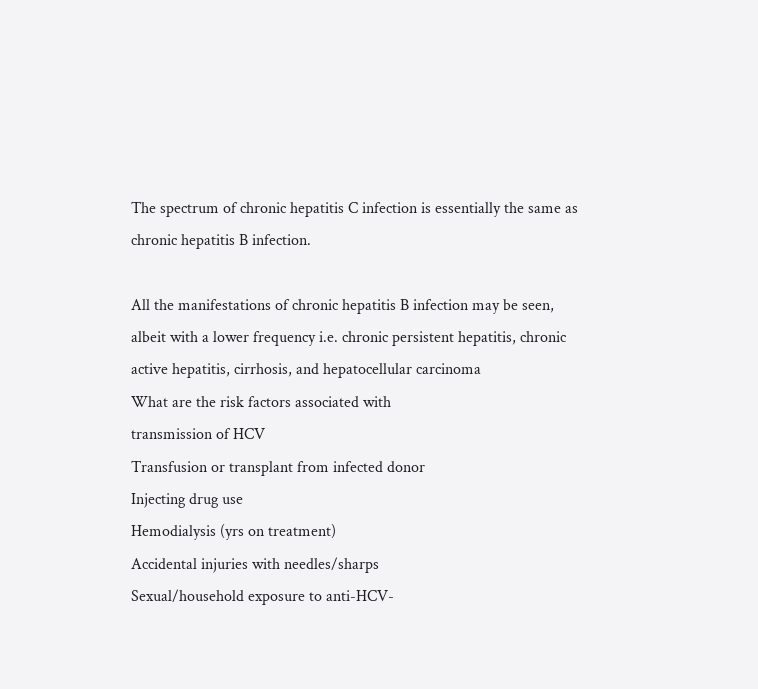The spectrum of chronic hepatitis C infection is essentially the same as chronic hepatitis B infection.

All the manifestations of chronic hepatitis B infection may be seen, albeit with a lower frequency i.e. chronic persistent hepatitis, chronic active hepatitis, cirrhosis, and hepatocellular carcinoma
What are the risk factors associated with
transmission of HCV
Transfusion or transplant from infected donor
Injecting drug use
Hemodialysis (yrs on treatment)
Accidental injuries with needles/sharps
Sexual/household exposure to anti-HCV-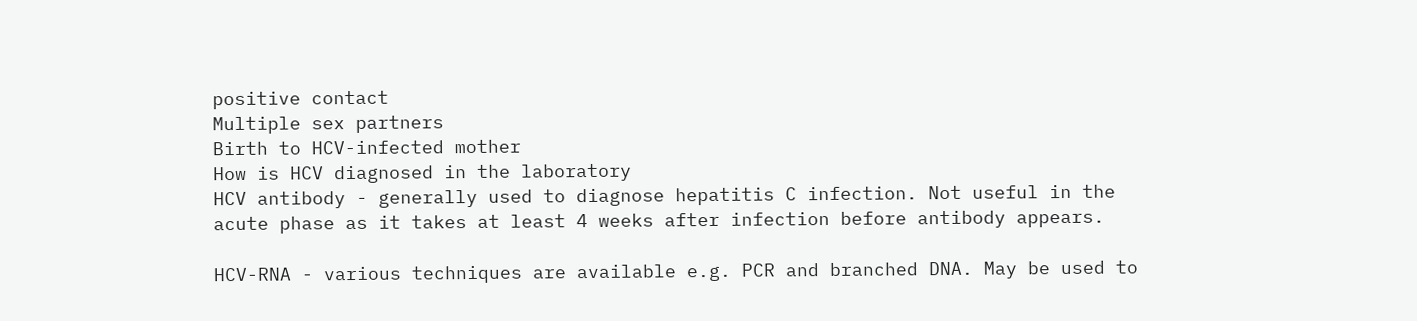positive contact
Multiple sex partners
Birth to HCV-infected mother
How is HCV diagnosed in the laboratory
HCV antibody - generally used to diagnose hepatitis C infection. Not useful in the acute phase as it takes at least 4 weeks after infection before antibody appears.

HCV-RNA - various techniques are available e.g. PCR and branched DNA. May be used to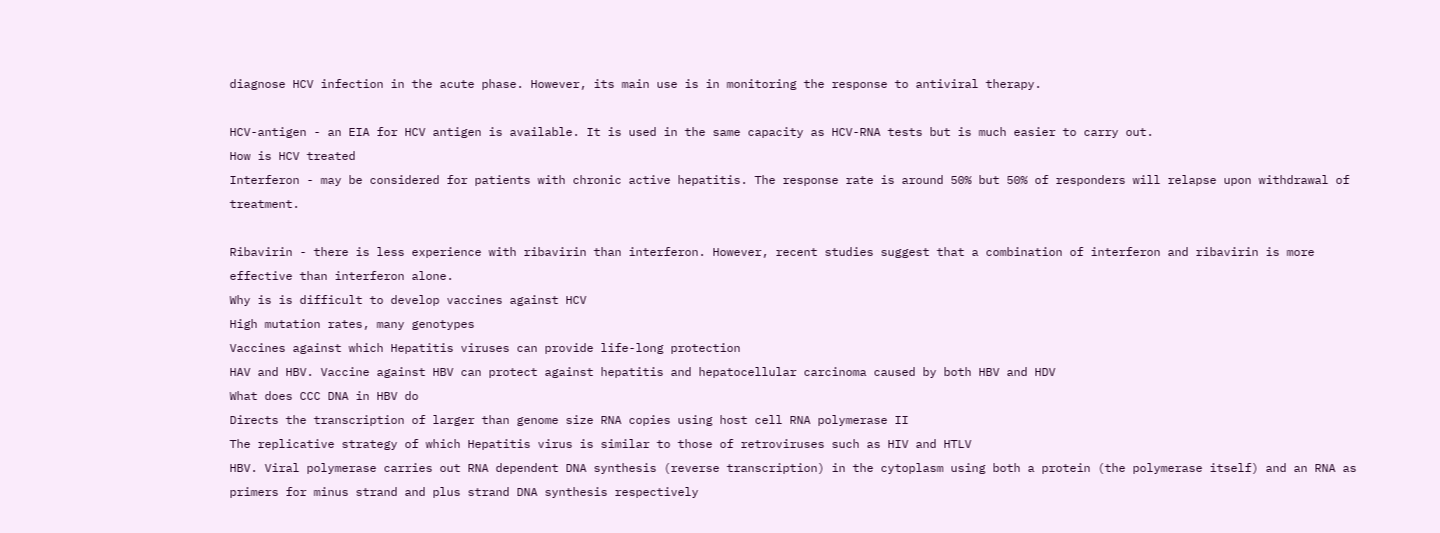diagnose HCV infection in the acute phase. However, its main use is in monitoring the response to antiviral therapy.

HCV-antigen - an EIA for HCV antigen is available. It is used in the same capacity as HCV-RNA tests but is much easier to carry out.
How is HCV treated
Interferon - may be considered for patients with chronic active hepatitis. The response rate is around 50% but 50% of responders will relapse upon withdrawal of treatment.

Ribavirin - there is less experience with ribavirin than interferon. However, recent studies suggest that a combination of interferon and ribavirin is more effective than interferon alone.
Why is is difficult to develop vaccines against HCV
High mutation rates, many genotypes
Vaccines against which Hepatitis viruses can provide life-long protection
HAV and HBV. Vaccine against HBV can protect against hepatitis and hepatocellular carcinoma caused by both HBV and HDV
What does CCC DNA in HBV do
Directs the transcription of larger than genome size RNA copies using host cell RNA polymerase II
The replicative strategy of which Hepatitis virus is similar to those of retroviruses such as HIV and HTLV
HBV. Viral polymerase carries out RNA dependent DNA synthesis (reverse transcription) in the cytoplasm using both a protein (the polymerase itself) and an RNA as primers for minus strand and plus strand DNA synthesis respectively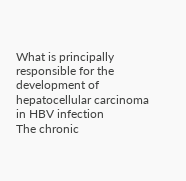What is principally responsible for the development of hepatocellular carcinoma in HBV infection
The chronic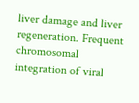liver damage and liver regeneration. Frequent chromosomal integration of viral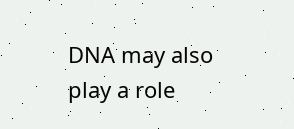DNA may also play a role